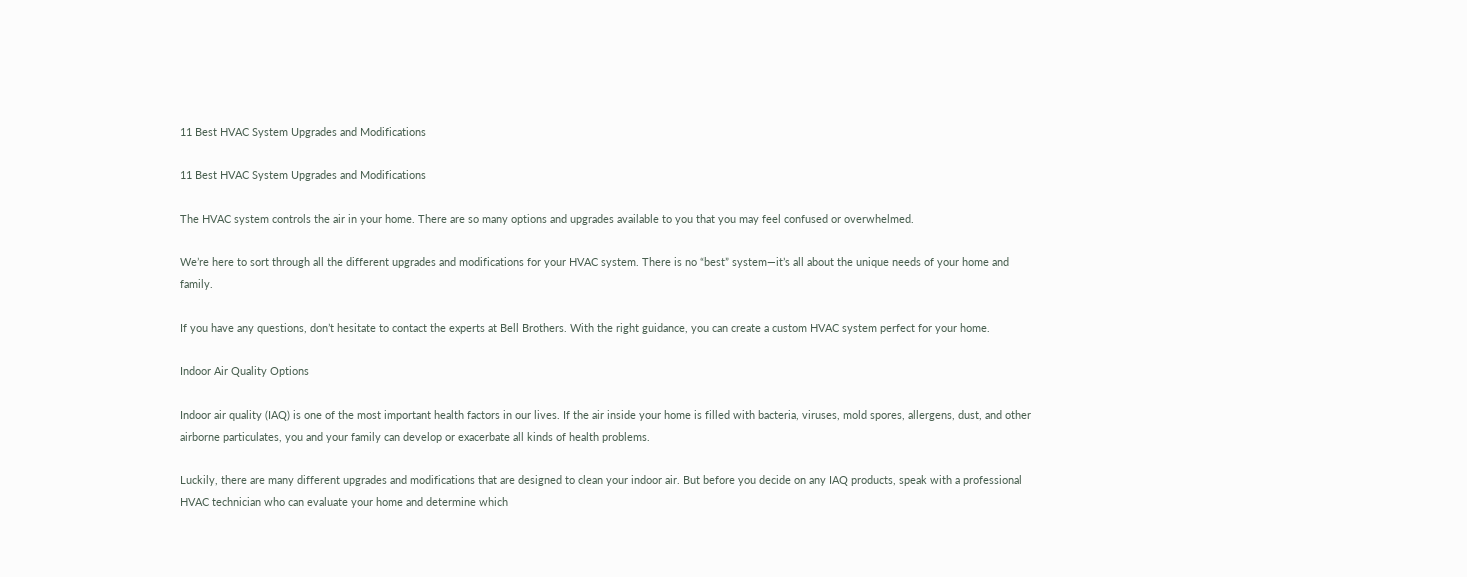11 Best HVAC System Upgrades and Modifications

11 Best HVAC System Upgrades and Modifications

The HVAC system controls the air in your home. There are so many options and upgrades available to you that you may feel confused or overwhelmed.

We’re here to sort through all the different upgrades and modifications for your HVAC system. There is no “best” system—it’s all about the unique needs of your home and family.

If you have any questions, don’t hesitate to contact the experts at Bell Brothers. With the right guidance, you can create a custom HVAC system perfect for your home.

Indoor Air Quality Options

Indoor air quality (IAQ) is one of the most important health factors in our lives. If the air inside your home is filled with bacteria, viruses, mold spores, allergens, dust, and other airborne particulates, you and your family can develop or exacerbate all kinds of health problems.

Luckily, there are many different upgrades and modifications that are designed to clean your indoor air. But before you decide on any IAQ products, speak with a professional HVAC technician who can evaluate your home and determine which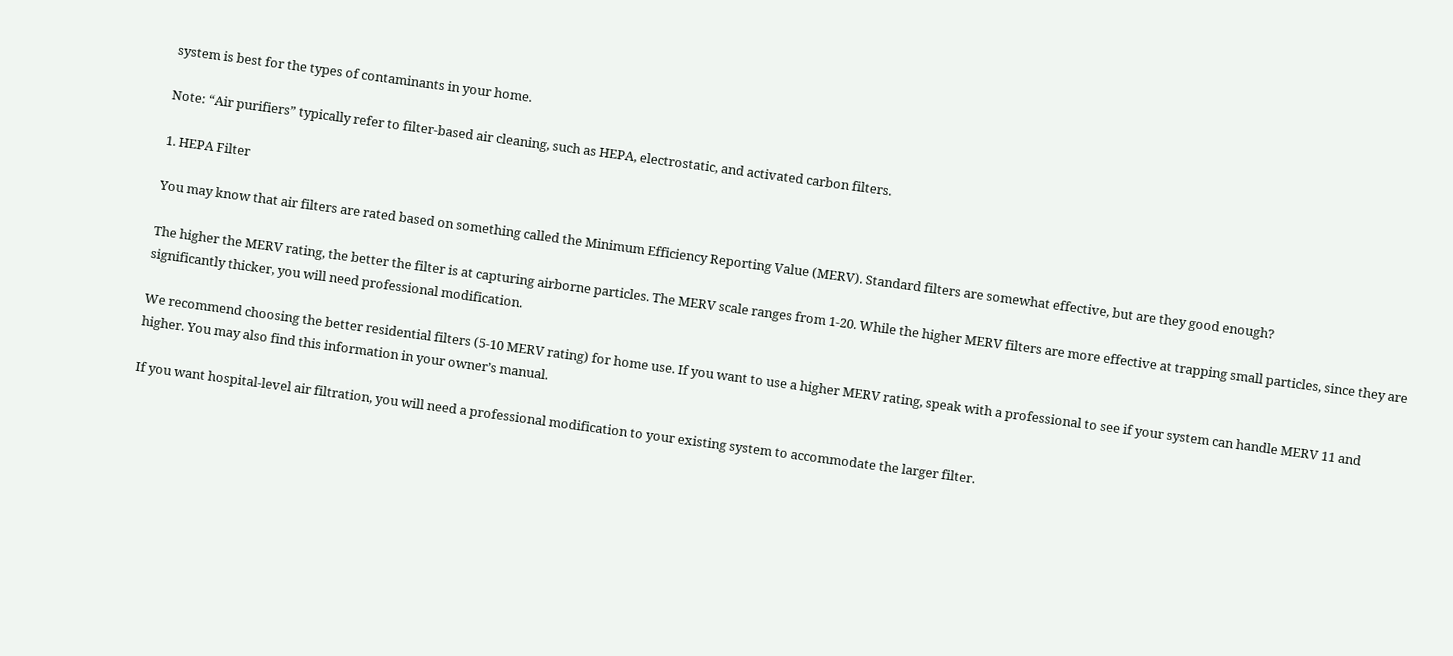system is best for the types of contaminants in your home.

Note: “Air purifiers” typically refer to filter-based air cleaning, such as HEPA, electrostatic, and activated carbon filters.

1. HEPA Filter

You may know that air filters are rated based on something called the Minimum Efficiency Reporting Value (MERV). Standard filters are somewhat effective, but are they good enough?

The higher the MERV rating, the better the filter is at capturing airborne particles. The MERV scale ranges from 1-20. While the higher MERV filters are more effective at trapping small particles, since they are significantly thicker, you will need professional modification.

We recommend choosing the better residential filters (5-10 MERV rating) for home use. If you want to use a higher MERV rating, speak with a professional to see if your system can handle MERV 11 and higher. You may also find this information in your owner’s manual.

If you want hospital-level air filtration, you will need a professional modification to your existing system to accommodate the larger filter.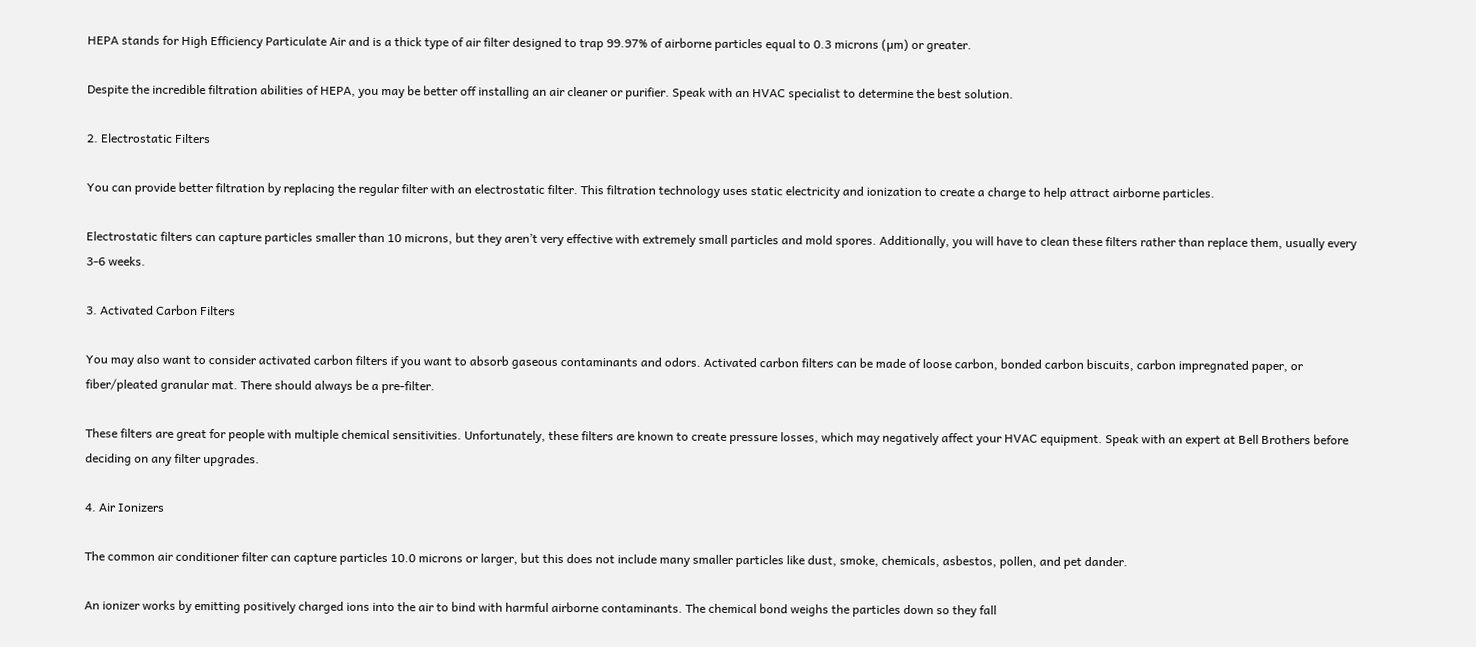HEPA stands for High Efficiency Particulate Air and is a thick type of air filter designed to trap 99.97% of airborne particles equal to 0.3 microns (µm) or greater.

Despite the incredible filtration abilities of HEPA, you may be better off installing an air cleaner or purifier. Speak with an HVAC specialist to determine the best solution.

2. Electrostatic Filters

You can provide better filtration by replacing the regular filter with an electrostatic filter. This filtration technology uses static electricity and ionization to create a charge to help attract airborne particles.

Electrostatic filters can capture particles smaller than 10 microns, but they aren’t very effective with extremely small particles and mold spores. Additionally, you will have to clean these filters rather than replace them, usually every 3-6 weeks.

3. Activated Carbon Filters

You may also want to consider activated carbon filters if you want to absorb gaseous contaminants and odors. Activated carbon filters can be made of loose carbon, bonded carbon biscuits, carbon impregnated paper, or fiber/pleated granular mat. There should always be a pre-filter.

These filters are great for people with multiple chemical sensitivities. Unfortunately, these filters are known to create pressure losses, which may negatively affect your HVAC equipment. Speak with an expert at Bell Brothers before deciding on any filter upgrades.

4. Air Ionizers

The common air conditioner filter can capture particles 10.0 microns or larger, but this does not include many smaller particles like dust, smoke, chemicals, asbestos, pollen, and pet dander.

An ionizer works by emitting positively charged ions into the air to bind with harmful airborne contaminants. The chemical bond weighs the particles down so they fall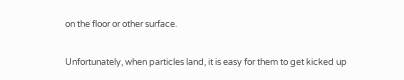on the floor or other surface.

Unfortunately, when particles land, it is easy for them to get kicked up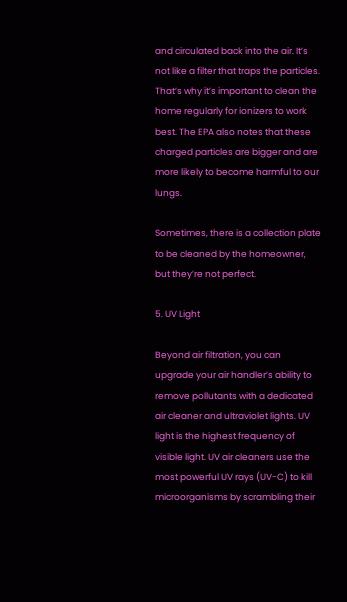and circulated back into the air. It’s not like a filter that traps the particles. That’s why it’s important to clean the home regularly for ionizers to work best. The EPA also notes that these charged particles are bigger and are more likely to become harmful to our lungs.

Sometimes, there is a collection plate to be cleaned by the homeowner, but they’re not perfect.

5. UV Light

Beyond air filtration, you can upgrade your air handler’s ability to remove pollutants with a dedicated air cleaner and ultraviolet lights. UV light is the highest frequency of visible light. UV air cleaners use the most powerful UV rays (UV-C) to kill microorganisms by scrambling their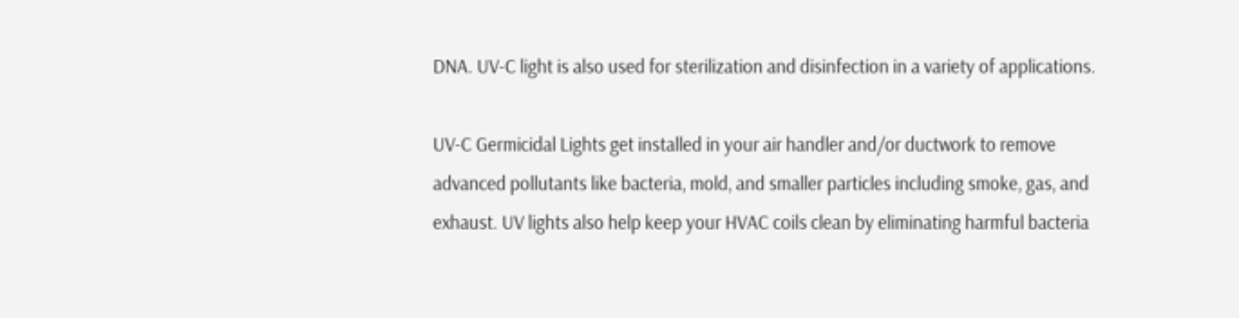DNA. UV-C light is also used for sterilization and disinfection in a variety of applications.

UV-C Germicidal Lights get installed in your air handler and/or ductwork to remove advanced pollutants like bacteria, mold, and smaller particles including smoke, gas, and exhaust. UV lights also help keep your HVAC coils clean by eliminating harmful bacteria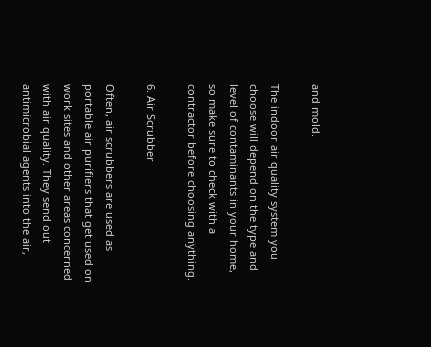and mold.

The indoor air quality system you choose will depend on the type and level of contaminants in your home, so make sure to check with a contractor before choosing anything.

6. Air Scrubber

Often, air scrubbers are used as portable air purifiers that get used on work sites and other areas concerned with air quality. They send out antimicrobial agents into the air,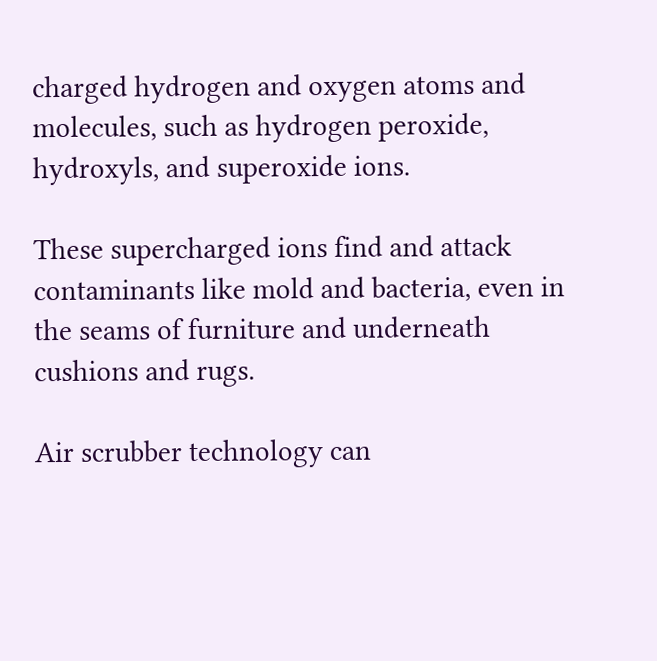charged hydrogen and oxygen atoms and molecules, such as hydrogen peroxide, hydroxyls, and superoxide ions.

These supercharged ions find and attack contaminants like mold and bacteria, even in the seams of furniture and underneath cushions and rugs.

Air scrubber technology can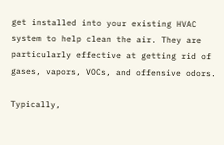get installed into your existing HVAC system to help clean the air. They are particularly effective at getting rid of gases, vapors, VOCs, and offensive odors.

Typically,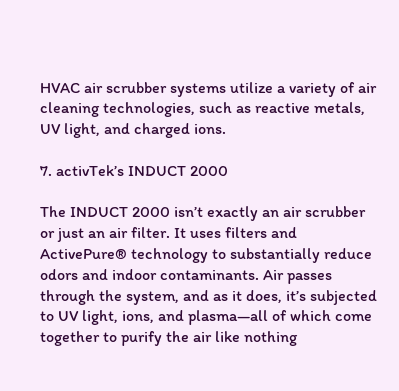HVAC air scrubber systems utilize a variety of air cleaning technologies, such as reactive metals, UV light, and charged ions.

7. activTek’s INDUCT 2000

The INDUCT 2000 isn’t exactly an air scrubber or just an air filter. It uses filters and ActivePure® technology to substantially reduce odors and indoor contaminants. Air passes through the system, and as it does, it’s subjected to UV light, ions, and plasma—all of which come together to purify the air like nothing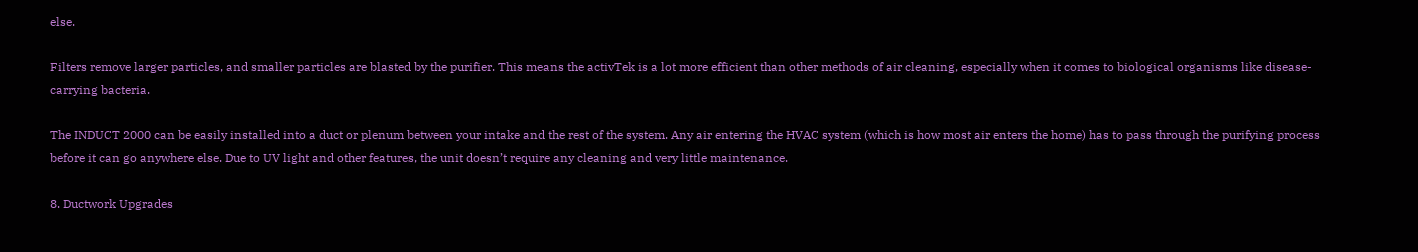else.

Filters remove larger particles, and smaller particles are blasted by the purifier. This means the activTek is a lot more efficient than other methods of air cleaning, especially when it comes to biological organisms like disease-carrying bacteria.

The INDUCT 2000 can be easily installed into a duct or plenum between your intake and the rest of the system. Any air entering the HVAC system (which is how most air enters the home) has to pass through the purifying process before it can go anywhere else. Due to UV light and other features, the unit doesn’t require any cleaning and very little maintenance.

8. Ductwork Upgrades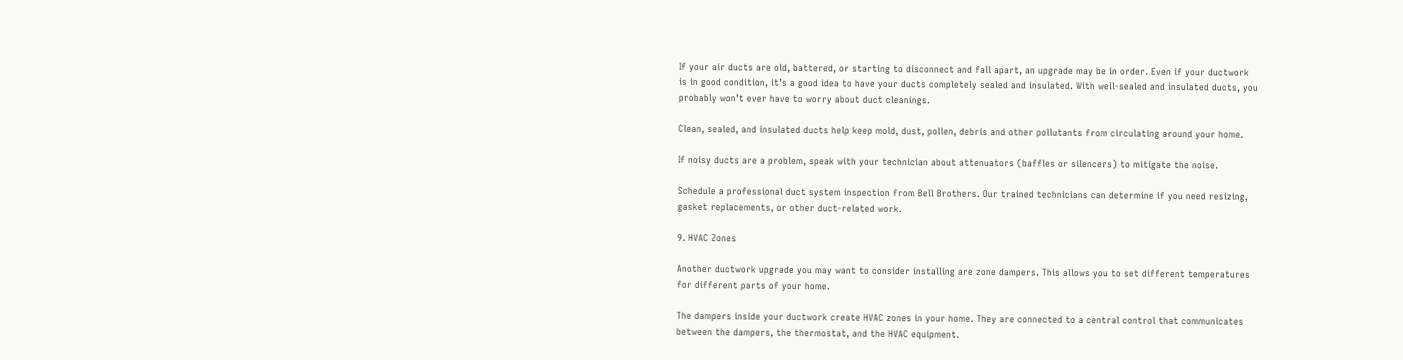If your air ducts are old, battered, or starting to disconnect and fall apart, an upgrade may be in order. Even if your ductwork is in good condition, it’s a good idea to have your ducts completely sealed and insulated. With well-sealed and insulated ducts, you probably won’t ever have to worry about duct cleanings.

Clean, sealed, and insulated ducts help keep mold, dust, pollen, debris and other pollutants from circulating around your home.

If noisy ducts are a problem, speak with your technician about attenuators (baffles or silencers) to mitigate the noise.

Schedule a professional duct system inspection from Bell Brothers. Our trained technicians can determine if you need resizing, gasket replacements, or other duct-related work.

9. HVAC Zones

Another ductwork upgrade you may want to consider installing are zone dampers. This allows you to set different temperatures for different parts of your home.

The dampers inside your ductwork create HVAC zones in your home. They are connected to a central control that communicates between the dampers, the thermostat, and the HVAC equipment.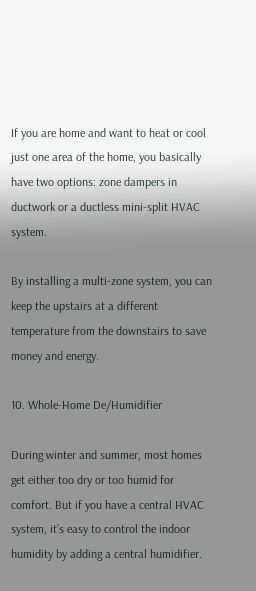If you are home and want to heat or cool just one area of the home, you basically have two options: zone dampers in ductwork or a ductless mini-split HVAC system.

By installing a multi-zone system, you can keep the upstairs at a different temperature from the downstairs to save money and energy.

10. Whole-Home De/Humidifier

During winter and summer, most homes get either too dry or too humid for comfort. But if you have a central HVAC system, it’s easy to control the indoor humidity by adding a central humidifier.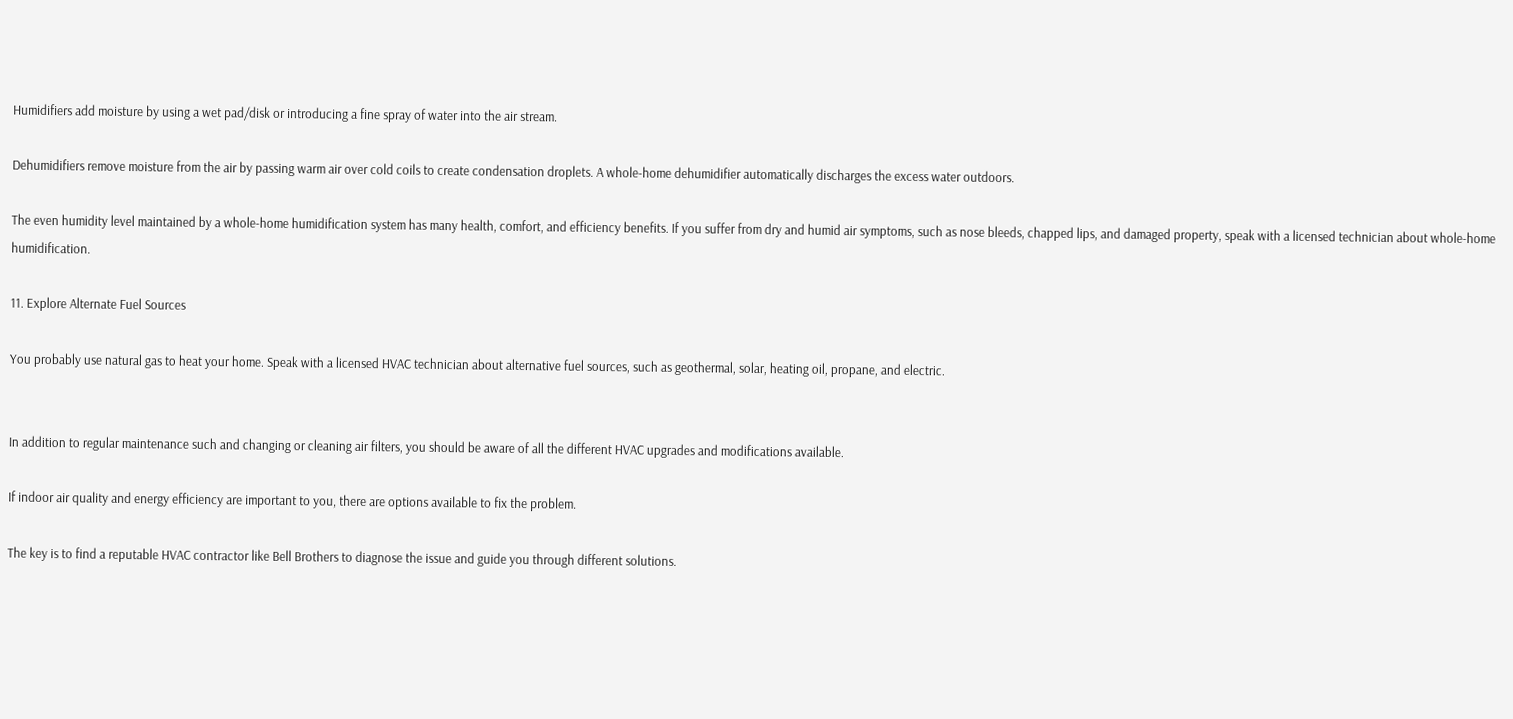Humidifiers add moisture by using a wet pad/disk or introducing a fine spray of water into the air stream.

Dehumidifiers remove moisture from the air by passing warm air over cold coils to create condensation droplets. A whole-home dehumidifier automatically discharges the excess water outdoors.

The even humidity level maintained by a whole-home humidification system has many health, comfort, and efficiency benefits. If you suffer from dry and humid air symptoms, such as nose bleeds, chapped lips, and damaged property, speak with a licensed technician about whole-home humidification.

11. Explore Alternate Fuel Sources

You probably use natural gas to heat your home. Speak with a licensed HVAC technician about alternative fuel sources, such as geothermal, solar, heating oil, propane, and electric.


In addition to regular maintenance such and changing or cleaning air filters, you should be aware of all the different HVAC upgrades and modifications available.

If indoor air quality and energy efficiency are important to you, there are options available to fix the problem.

The key is to find a reputable HVAC contractor like Bell Brothers to diagnose the issue and guide you through different solutions.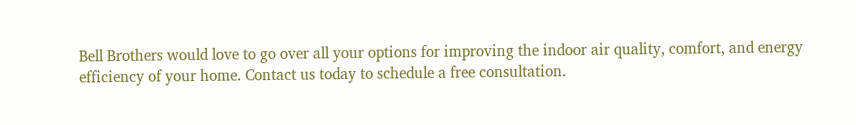Bell Brothers would love to go over all your options for improving the indoor air quality, comfort, and energy efficiency of your home. Contact us today to schedule a free consultation.